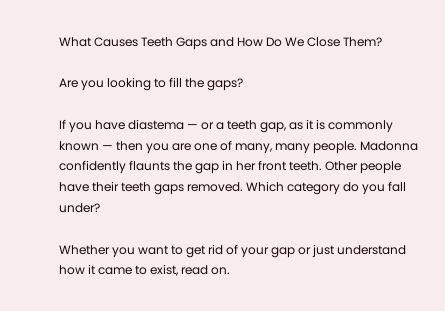What Causes Teeth Gaps and How Do We Close Them?

Are you looking to fill the gaps?

If you have diastema — or a teeth gap, as it is commonly known — then you are one of many, many people. Madonna confidently flaunts the gap in her front teeth. Other people have their teeth gaps removed. Which category do you fall under?

Whether you want to get rid of your gap or just understand how it came to exist, read on.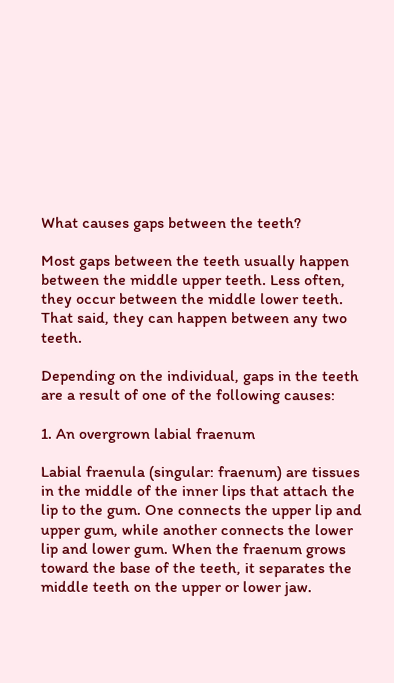What causes gaps between the teeth?

Most gaps between the teeth usually happen between the middle upper teeth. Less often, they occur between the middle lower teeth. That said, they can happen between any two teeth.

Depending on the individual, gaps in the teeth are a result of one of the following causes:

1. An overgrown labial fraenum

Labial fraenula (singular: fraenum) are tissues in the middle of the inner lips that attach the lip to the gum. One connects the upper lip and upper gum, while another connects the lower lip and lower gum. When the fraenum grows toward the base of the teeth, it separates the middle teeth on the upper or lower jaw.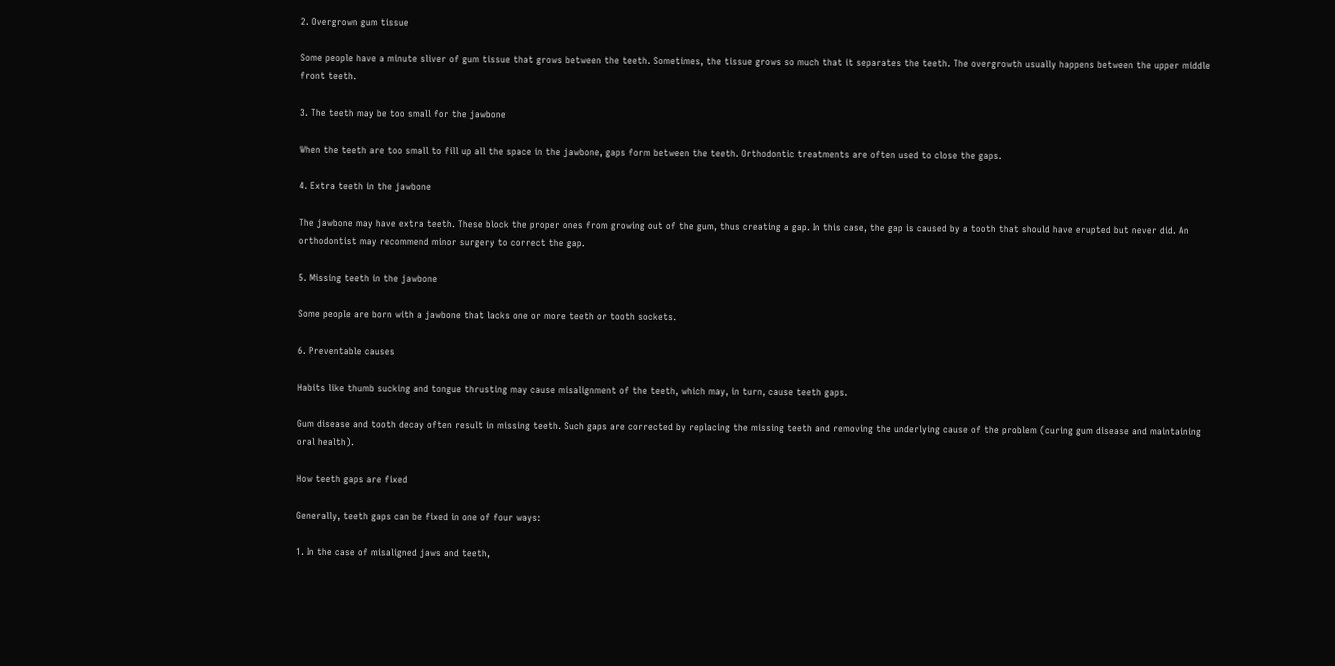2. Overgrown gum tissue

Some people have a minute sliver of gum tissue that grows between the teeth. Sometimes, the tissue grows so much that it separates the teeth. The overgrowth usually happens between the upper middle front teeth.

3. The teeth may be too small for the jawbone

When the teeth are too small to fill up all the space in the jawbone, gaps form between the teeth. Orthodontic treatments are often used to close the gaps.

4. Extra teeth in the jawbone

The jawbone may have extra teeth. These block the proper ones from growing out of the gum, thus creating a gap. In this case, the gap is caused by a tooth that should have erupted but never did. An orthodontist may recommend minor surgery to correct the gap.

5. Missing teeth in the jawbone

Some people are born with a jawbone that lacks one or more teeth or tooth sockets.

6. Preventable causes

Habits like thumb sucking and tongue thrusting may cause misalignment of the teeth, which may, in turn, cause teeth gaps.

Gum disease and tooth decay often result in missing teeth. Such gaps are corrected by replacing the missing teeth and removing the underlying cause of the problem (curing gum disease and maintaining oral health).

How teeth gaps are fixed

Generally, teeth gaps can be fixed in one of four ways:

1. In the case of misaligned jaws and teeth,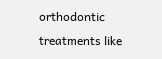orthodontic treatments like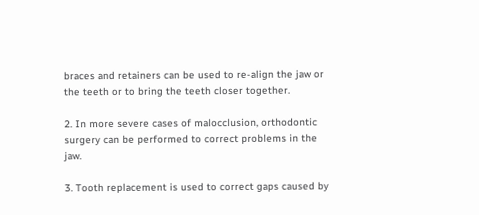braces and retainers can be used to re-align the jaw or the teeth or to bring the teeth closer together.

2. In more severe cases of malocclusion, orthodontic surgery can be performed to correct problems in the jaw.

3. Tooth replacement is used to correct gaps caused by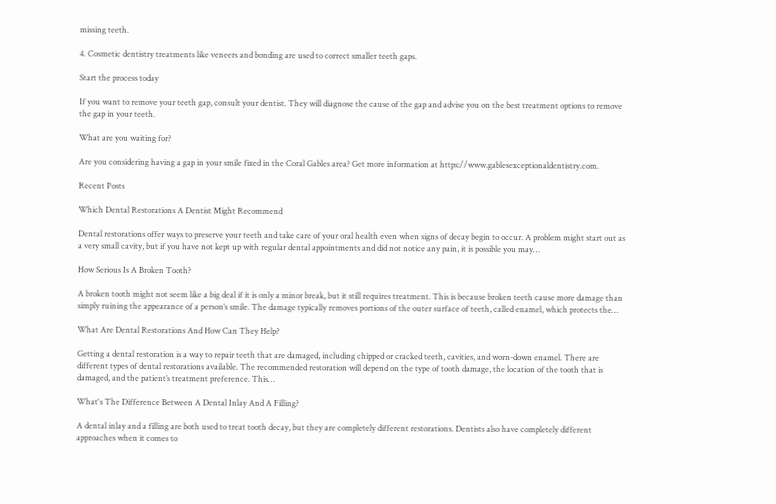missing teeth.

4. Cosmetic dentistry treatments like veneers and bonding are used to correct smaller teeth gaps.

Start the process today

If you want to remove your teeth gap, consult your dentist. They will diagnose the cause of the gap and advise you on the best treatment options to remove the gap in your teeth.

What are you waiting for?

Are you considering having a gap in your smile fixed in the Coral Gables area? Get more information at https://www.gablesexceptionaldentistry.com.

Recent Posts

Which Dental Restorations A Dentist Might Recommend

Dental restorations offer ways to preserve your teeth and take care of your oral health even when signs of decay begin to occur. A problem might start out as a very small cavity, but if you have not kept up with regular dental appointments and did not notice any pain, it is possible you may…

How Serious Is A Broken Tooth?

A broken tooth might not seem like a big deal if it is only a minor break, but it still requires treatment. This is because broken teeth cause more damage than simply ruining the appearance of a person’s smile. The damage typically removes portions of the outer surface of teeth, called enamel, which protects the…

What Are Dental Restorations And How Can They Help?

Getting a dental restoration is a way to repair teeth that are damaged, including chipped or cracked teeth, cavities, and worn-down enamel. There are different types of dental restorations available. The recommended restoration will depend on the type of tooth damage, the location of the tooth that is damaged, and the patient’s treatment preference. This…

What's The Difference Between A Dental Inlay And A Filling?

A dental inlay and a filling are both used to treat tooth decay, but they are completely different restorations. Dentists also have completely different approaches when it comes to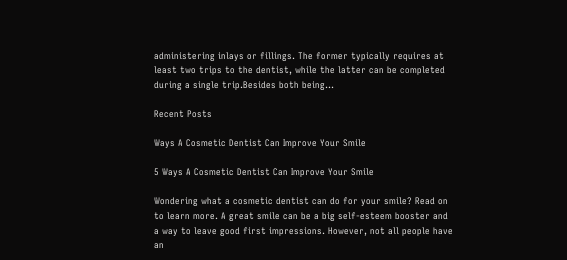administering inlays or fillings. The former typically requires at least two trips to the dentist, while the latter can be completed during a single trip.Besides both being…

Recent Posts

Ways A Cosmetic Dentist Can Improve Your Smile

5 Ways A Cosmetic Dentist Can Improve Your Smile

Wondering what a cosmetic dentist can do for your smile? Read on to learn more. A great smile can be a big self-esteem booster and a way to leave good first impressions. However, not all people have an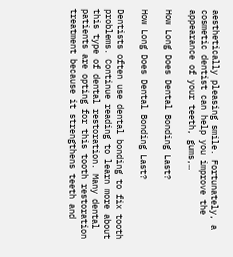aesthetically pleasing smile. Fortunately, a cosmetic dentist can help you improve the appearance of your teeth, gums,…

How Long Does Dental Bonding Last?

How Long Does Dental Bonding Last?

Dentists often use dental bonding to fix tooth problems. Continue reading to learn more about this type of dental restoration. Many dental patients are opting for this tooth restoration treatment because it strengthens teeth and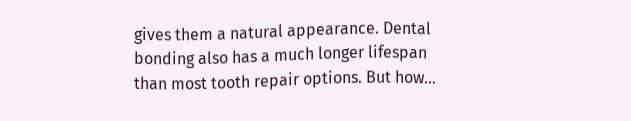gives them a natural appearance. Dental bonding also has a much longer lifespan than most tooth repair options. But how…